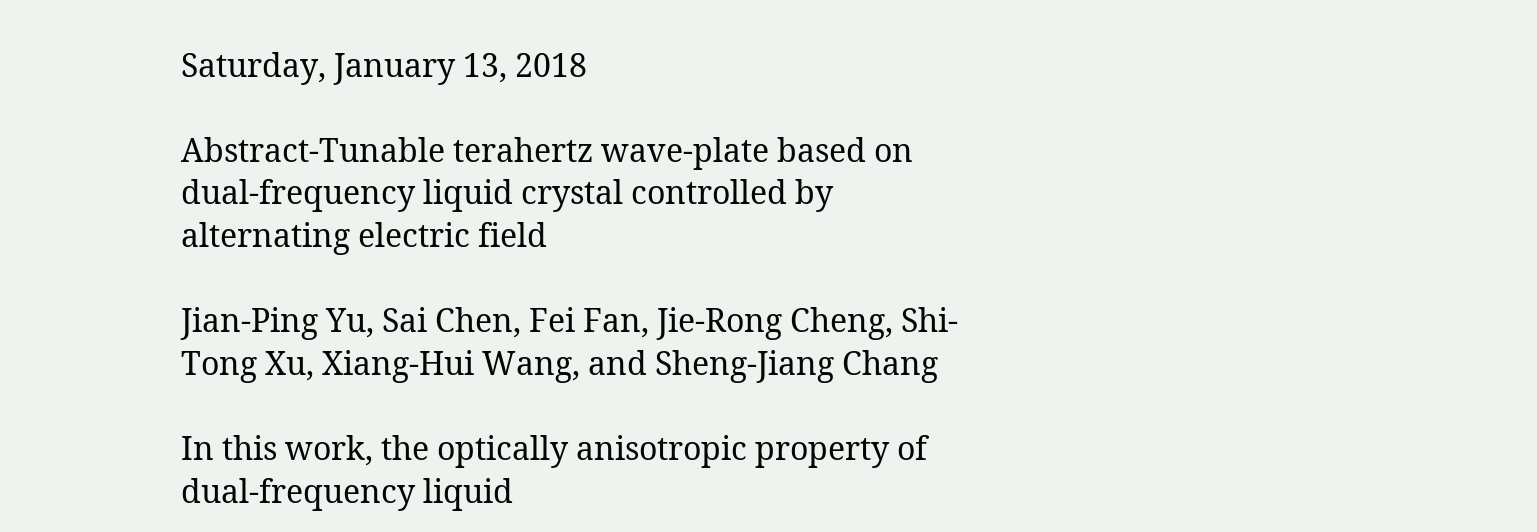Saturday, January 13, 2018

Abstract-Tunable terahertz wave-plate based on dual-frequency liquid crystal controlled by alternating electric field

Jian-Ping Yu, Sai Chen, Fei Fan, Jie-Rong Cheng, Shi-Tong Xu, Xiang-Hui Wang, and Sheng-Jiang Chang

In this work, the optically anisotropic property of dual-frequency liquid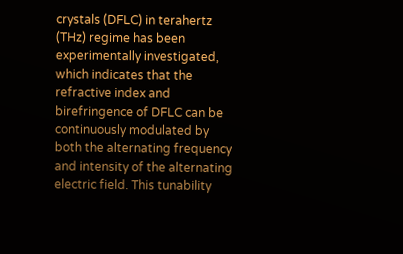crystals (DFLC) in terahertz (THz) regime has been experimentally investigated, which indicates that the refractive index and birefringence of DFLC can be continuously modulated by both the alternating frequency and intensity of the alternating electric field. This tunability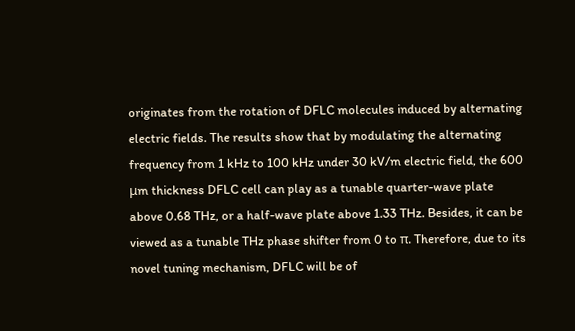originates from the rotation of DFLC molecules induced by alternating electric fields. The results show that by modulating the alternating frequency from 1 kHz to 100 kHz under 30 kV/m electric field, the 600 μm thickness DFLC cell can play as a tunable quarter-wave plate above 0.68 THz, or a half-wave plate above 1.33 THz. Besides, it can be viewed as a tunable THz phase shifter from 0 to π. Therefore, due to its novel tuning mechanism, DFLC will be of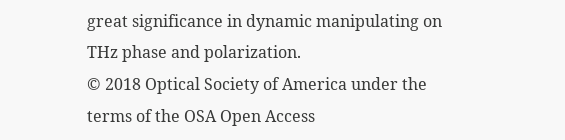great significance in dynamic manipulating on THz phase and polarization.
© 2018 Optical Society of America under the terms of the OSA Open Access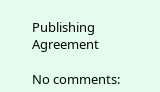Publishing Agreement

No comments: